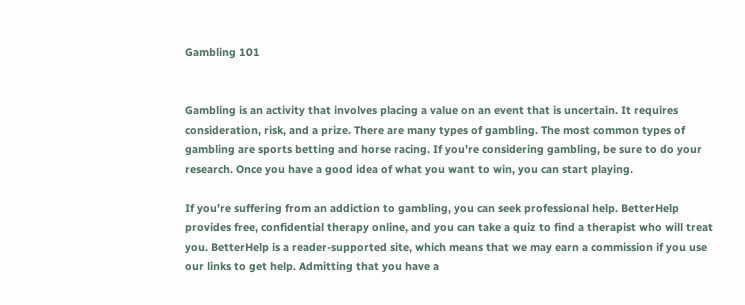Gambling 101


Gambling is an activity that involves placing a value on an event that is uncertain. It requires consideration, risk, and a prize. There are many types of gambling. The most common types of gambling are sports betting and horse racing. If you’re considering gambling, be sure to do your research. Once you have a good idea of what you want to win, you can start playing.

If you’re suffering from an addiction to gambling, you can seek professional help. BetterHelp provides free, confidential therapy online, and you can take a quiz to find a therapist who will treat you. BetterHelp is a reader-supported site, which means that we may earn a commission if you use our links to get help. Admitting that you have a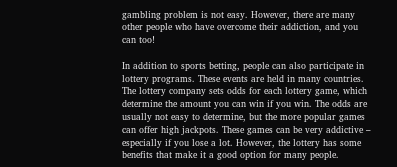gambling problem is not easy. However, there are many other people who have overcome their addiction, and you can too!

In addition to sports betting, people can also participate in lottery programs. These events are held in many countries. The lottery company sets odds for each lottery game, which determine the amount you can win if you win. The odds are usually not easy to determine, but the more popular games can offer high jackpots. These games can be very addictive – especially if you lose a lot. However, the lottery has some benefits that make it a good option for many people.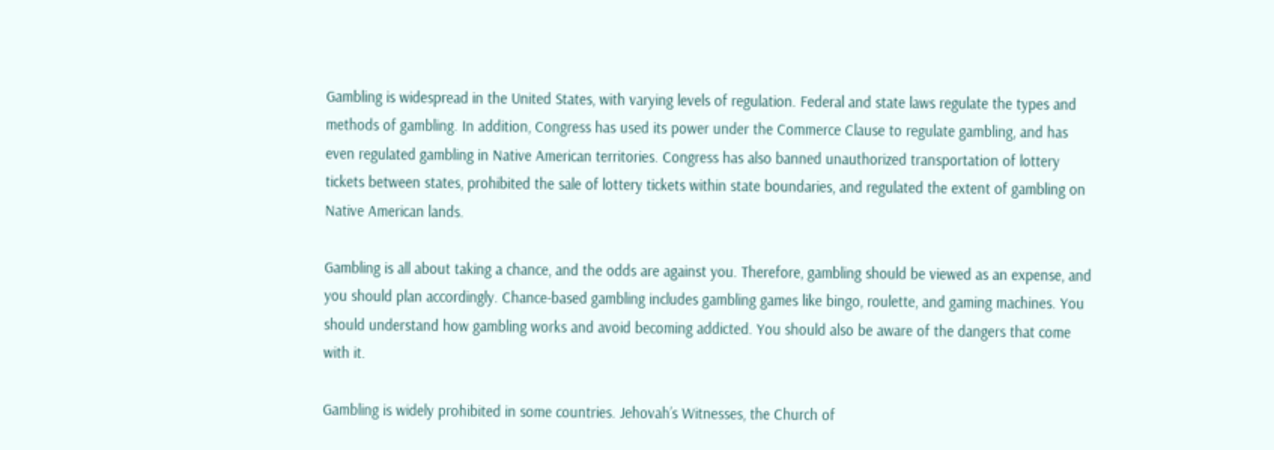Gambling is widespread in the United States, with varying levels of regulation. Federal and state laws regulate the types and methods of gambling. In addition, Congress has used its power under the Commerce Clause to regulate gambling, and has even regulated gambling in Native American territories. Congress has also banned unauthorized transportation of lottery tickets between states, prohibited the sale of lottery tickets within state boundaries, and regulated the extent of gambling on Native American lands.

Gambling is all about taking a chance, and the odds are against you. Therefore, gambling should be viewed as an expense, and you should plan accordingly. Chance-based gambling includes gambling games like bingo, roulette, and gaming machines. You should understand how gambling works and avoid becoming addicted. You should also be aware of the dangers that come with it.

Gambling is widely prohibited in some countries. Jehovah’s Witnesses, the Church of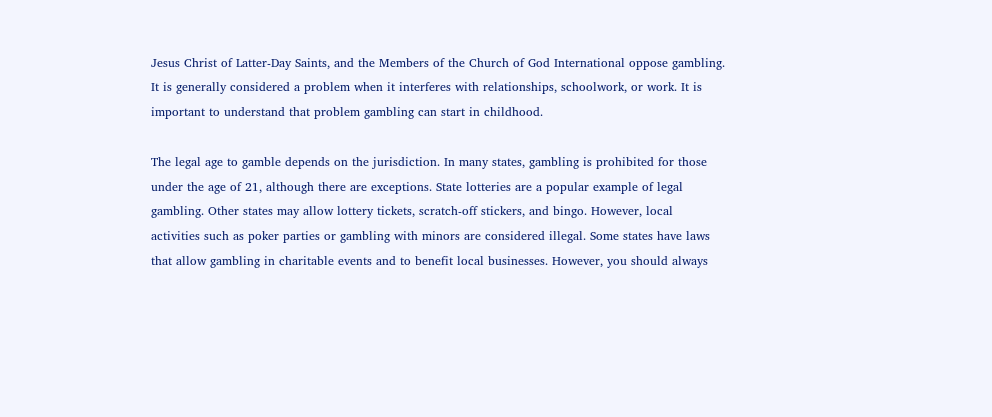Jesus Christ of Latter-Day Saints, and the Members of the Church of God International oppose gambling. It is generally considered a problem when it interferes with relationships, schoolwork, or work. It is important to understand that problem gambling can start in childhood.

The legal age to gamble depends on the jurisdiction. In many states, gambling is prohibited for those under the age of 21, although there are exceptions. State lotteries are a popular example of legal gambling. Other states may allow lottery tickets, scratch-off stickers, and bingo. However, local activities such as poker parties or gambling with minors are considered illegal. Some states have laws that allow gambling in charitable events and to benefit local businesses. However, you should always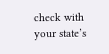check with your state’s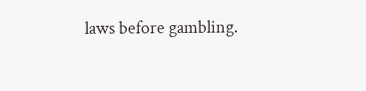laws before gambling.